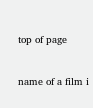top of page


name of a film i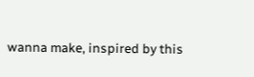wanna make, inspired by this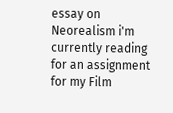essay on Neorealism i'm currently reading for an assignment for my Film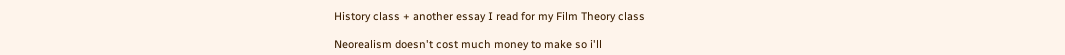History class + another essay I read for my Film Theory class

Neorealism doesn't cost much money to make so i'll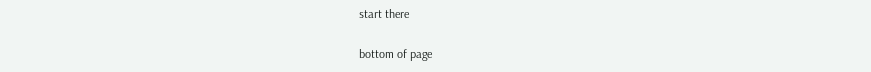start there

bottom of page